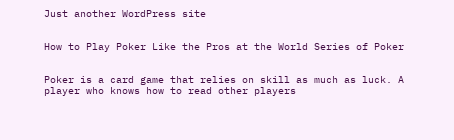Just another WordPress site


How to Play Poker Like the Pros at the World Series of Poker


Poker is a card game that relies on skill as much as luck. A player who knows how to read other players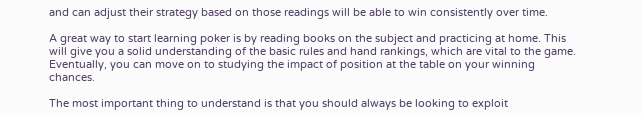and can adjust their strategy based on those readings will be able to win consistently over time.

A great way to start learning poker is by reading books on the subject and practicing at home. This will give you a solid understanding of the basic rules and hand rankings, which are vital to the game. Eventually, you can move on to studying the impact of position at the table on your winning chances.

The most important thing to understand is that you should always be looking to exploit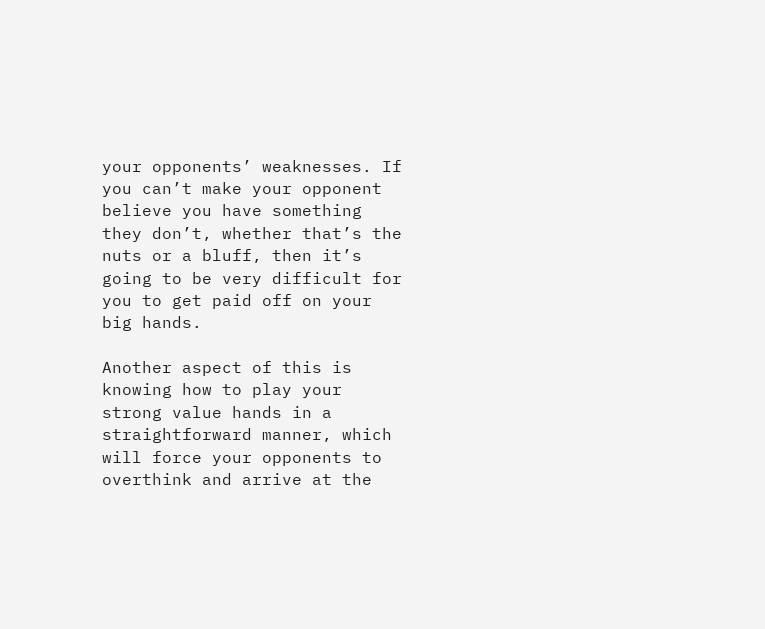your opponents’ weaknesses. If you can’t make your opponent believe you have something they don’t, whether that’s the nuts or a bluff, then it’s going to be very difficult for you to get paid off on your big hands.

Another aspect of this is knowing how to play your strong value hands in a straightforward manner, which will force your opponents to overthink and arrive at the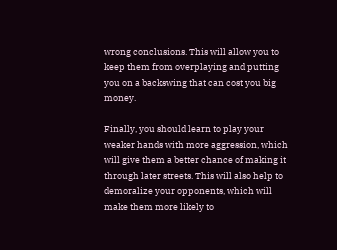wrong conclusions. This will allow you to keep them from overplaying and putting you on a backswing that can cost you big money.

Finally, you should learn to play your weaker hands with more aggression, which will give them a better chance of making it through later streets. This will also help to demoralize your opponents, which will make them more likely to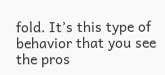fold. It’s this type of behavior that you see the pros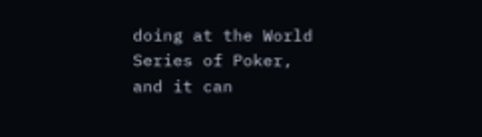doing at the World Series of Poker, and it can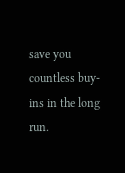save you countless buy-ins in the long run.